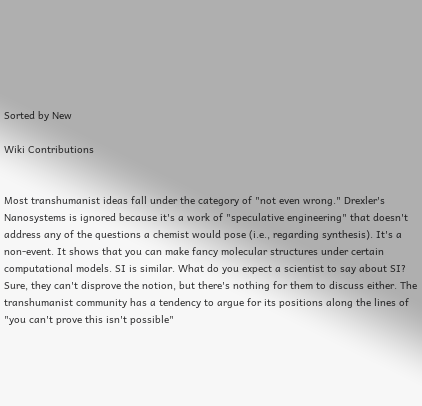Sorted by New

Wiki Contributions


Most transhumanist ideas fall under the category of "not even wrong." Drexler's Nanosystems is ignored because it's a work of "speculative engineering" that doesn't address any of the questions a chemist would pose (i.e., regarding synthesis). It's a non-event. It shows that you can make fancy molecular structures under certain computational models. SI is similar. What do you expect a scientist to say about SI? Sure, they can't disprove the notion, but there's nothing for them to discuss either. The transhumanist community has a tendency to argue for its positions along the lines of "you can't prove this isn't possible"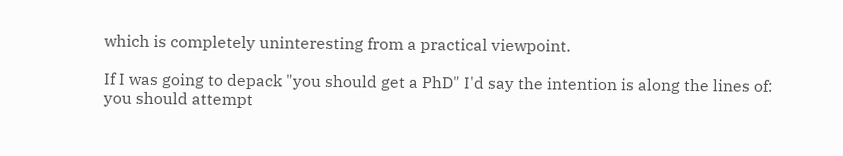which is completely uninteresting from a practical viewpoint.

If I was going to depack "you should get a PhD" I'd say the intention is along the lines of: you should attempt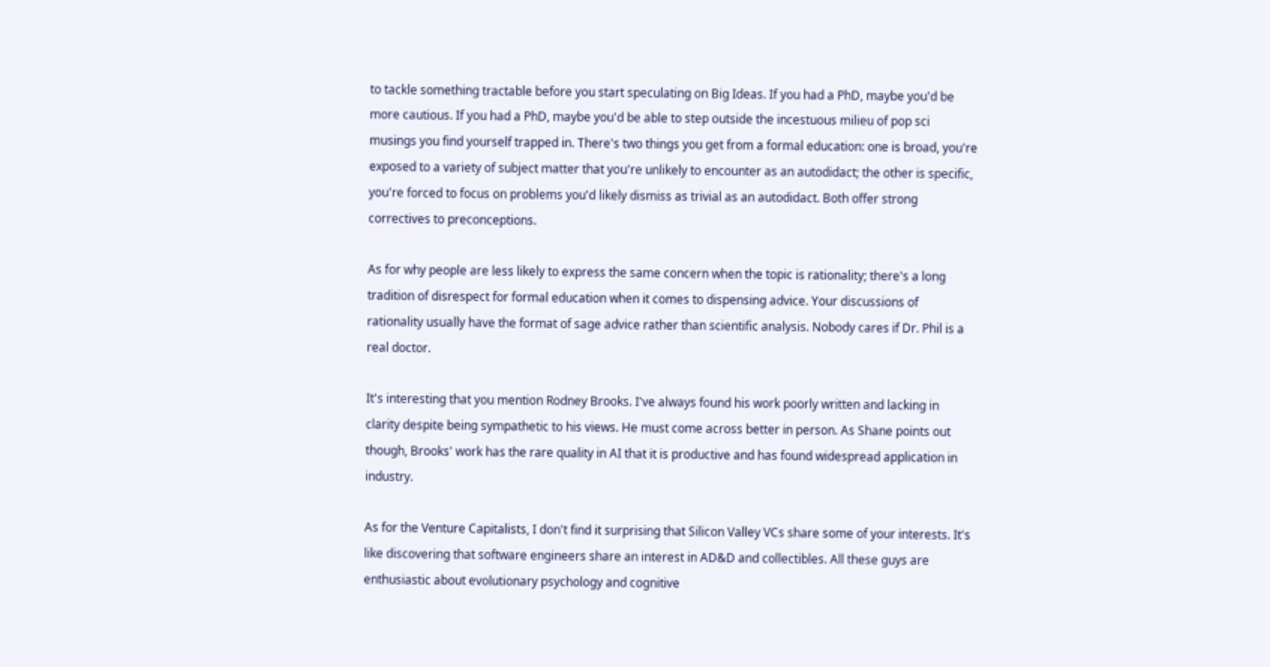to tackle something tractable before you start speculating on Big Ideas. If you had a PhD, maybe you'd be more cautious. If you had a PhD, maybe you'd be able to step outside the incestuous milieu of pop sci musings you find yourself trapped in. There's two things you get from a formal education: one is broad, you're exposed to a variety of subject matter that you're unlikely to encounter as an autodidact; the other is specific, you're forced to focus on problems you'd likely dismiss as trivial as an autodidact. Both offer strong correctives to preconceptions.

As for why people are less likely to express the same concern when the topic is rationality; there's a long tradition of disrespect for formal education when it comes to dispensing advice. Your discussions of rationality usually have the format of sage advice rather than scientific analysis. Nobody cares if Dr. Phil is a real doctor.

It's interesting that you mention Rodney Brooks. I've always found his work poorly written and lacking in clarity despite being sympathetic to his views. He must come across better in person. As Shane points out though, Brooks' work has the rare quality in AI that it is productive and has found widespread application in industry.

As for the Venture Capitalists, I don't find it surprising that Silicon Valley VCs share some of your interests. It's like discovering that software engineers share an interest in AD&D and collectibles. All these guys are enthusiastic about evolutionary psychology and cognitive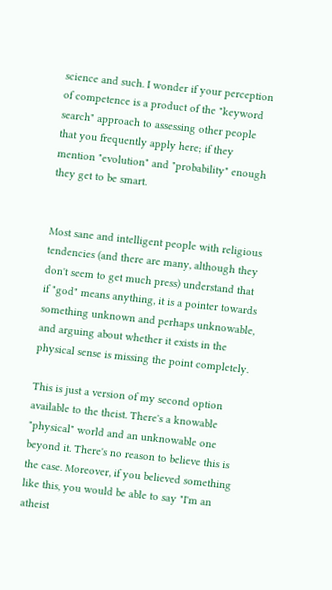science and such. I wonder if your perception of competence is a product of the "keyword search" approach to assessing other people that you frequently apply here; if they mention "evolution" and "probability" enough they get to be smart.


Most sane and intelligent people with religious tendencies (and there are many, although they don't seem to get much press) understand that if "god" means anything, it is a pointer towards something unknown and perhaps unknowable, and arguing about whether it exists in the physical sense is missing the point completely.

This is just a version of my second option available to the theist. There's a knowable "physical" world and an unknowable one beyond it. There's no reason to believe this is the case. Moreover, if you believed something like this, you would be able to say "I'm an atheist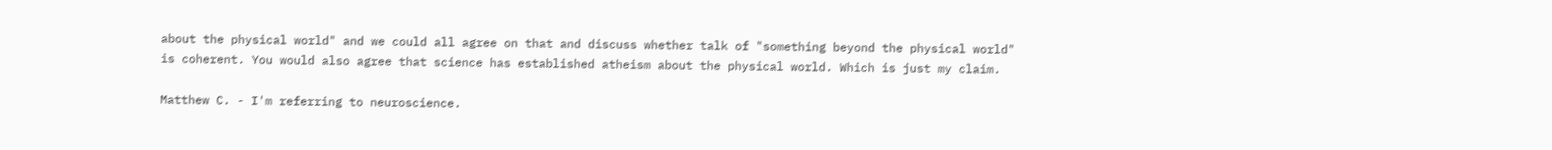about the physical world" and we could all agree on that and discuss whether talk of "something beyond the physical world" is coherent. You would also agree that science has established atheism about the physical world. Which is just my claim.

Matthew C. - I'm referring to neuroscience.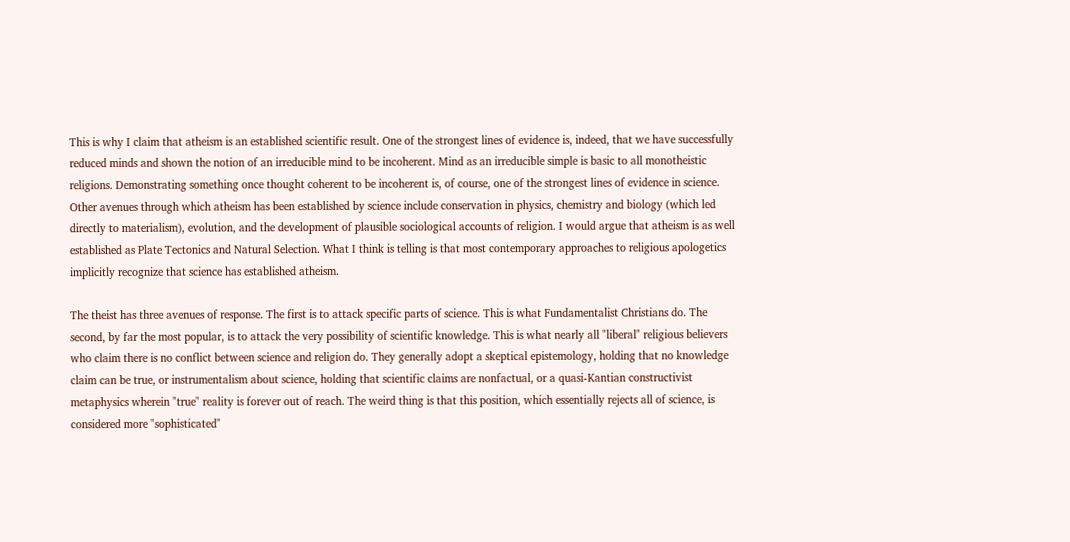This is why I claim that atheism is an established scientific result. One of the strongest lines of evidence is, indeed, that we have successfully reduced minds and shown the notion of an irreducible mind to be incoherent. Mind as an irreducible simple is basic to all monotheistic religions. Demonstrating something once thought coherent to be incoherent is, of course, one of the strongest lines of evidence in science. Other avenues through which atheism has been established by science include conservation in physics, chemistry and biology (which led directly to materialism), evolution, and the development of plausible sociological accounts of religion. I would argue that atheism is as well established as Plate Tectonics and Natural Selection. What I think is telling is that most contemporary approaches to religious apologetics implicitly recognize that science has established atheism.

The theist has three avenues of response. The first is to attack specific parts of science. This is what Fundamentalist Christians do. The second, by far the most popular, is to attack the very possibility of scientific knowledge. This is what nearly all "liberal" religious believers who claim there is no conflict between science and religion do. They generally adopt a skeptical epistemology, holding that no knowledge claim can be true, or instrumentalism about science, holding that scientific claims are nonfactual, or a quasi-Kantian constructivist metaphysics wherein "true" reality is forever out of reach. The weird thing is that this position, which essentially rejects all of science, is considered more "sophisticated"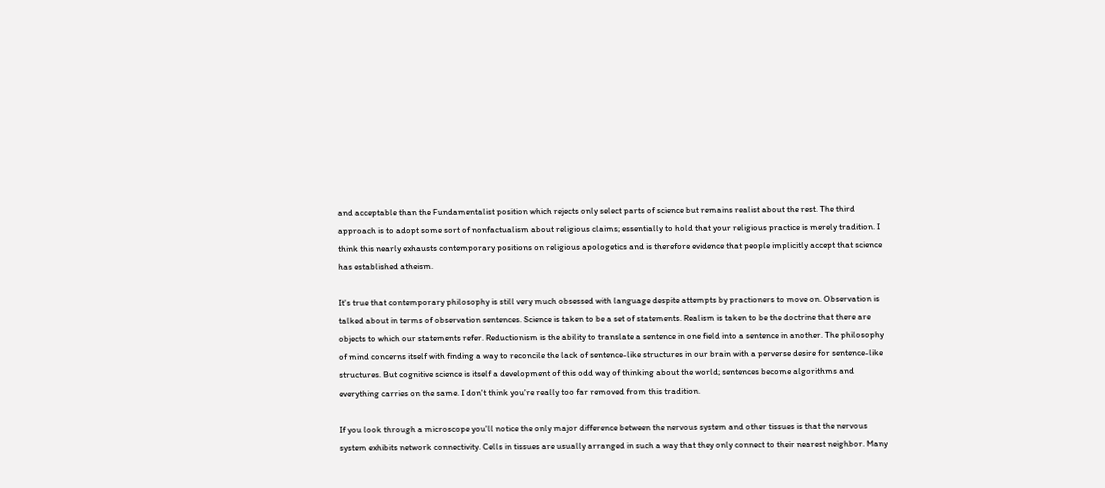and acceptable than the Fundamentalist position which rejects only select parts of science but remains realist about the rest. The third approach is to adopt some sort of nonfactualism about religious claims; essentially to hold that your religious practice is merely tradition. I think this nearly exhausts contemporary positions on religious apologetics and is therefore evidence that people implicitly accept that science has established atheism.

It's true that contemporary philosophy is still very much obsessed with language despite attempts by practioners to move on. Observation is talked about in terms of observation sentences. Science is taken to be a set of statements. Realism is taken to be the doctrine that there are objects to which our statements refer. Reductionism is the ability to translate a sentence in one field into a sentence in another. The philosophy of mind concerns itself with finding a way to reconcile the lack of sentence-like structures in our brain with a perverse desire for sentence-like structures. But cognitive science is itself a development of this odd way of thinking about the world; sentences become algorithms and everything carries on the same. I don't think you're really too far removed from this tradition.

If you look through a microscope you'll notice the only major difference between the nervous system and other tissues is that the nervous system exhibits network connectivity. Cells in tissues are usually arranged in such a way that they only connect to their nearest neighbor. Many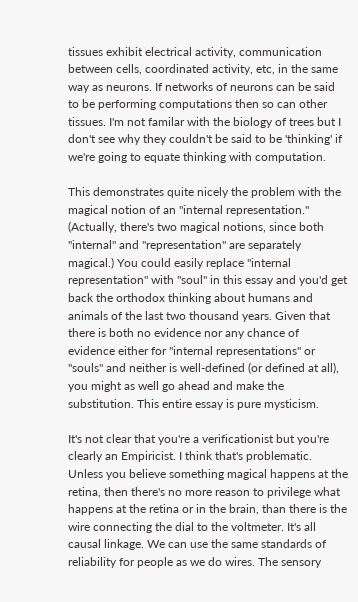tissues exhibit electrical activity, communication between cells, coordinated activity, etc, in the same way as neurons. If networks of neurons can be said to be performing computations then so can other tissues. I'm not familar with the biology of trees but I don't see why they couldn't be said to be 'thinking' if we're going to equate thinking with computation.

This demonstrates quite nicely the problem with the magical notion of an "internal representation." (Actually, there's two magical notions, since both "internal" and "representation" are separately magical.) You could easily replace "internal representation" with "soul" in this essay and you'd get back the orthodox thinking about humans and animals of the last two thousand years. Given that there is both no evidence nor any chance of evidence either for "internal representations" or "souls" and neither is well-defined (or defined at all), you might as well go ahead and make the substitution. This entire essay is pure mysticism.

It's not clear that you're a verificationist but you're clearly an Empiricist. I think that's problematic. Unless you believe something magical happens at the retina, then there's no more reason to privilege what happens at the retina or in the brain, than there is the wire connecting the dial to the voltmeter. It's all causal linkage. We can use the same standards of reliability for people as we do wires. The sensory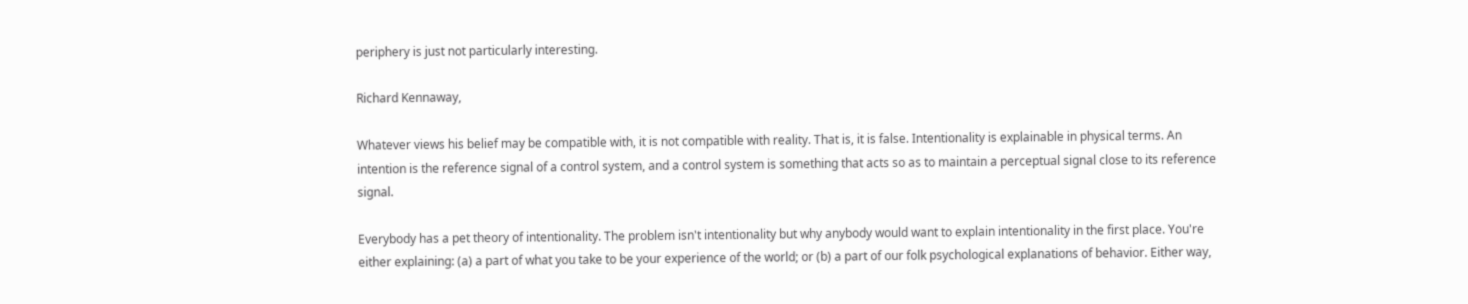periphery is just not particularly interesting.

Richard Kennaway,

Whatever views his belief may be compatible with, it is not compatible with reality. That is, it is false. Intentionality is explainable in physical terms. An intention is the reference signal of a control system, and a control system is something that acts so as to maintain a perceptual signal close to its reference signal.

Everybody has a pet theory of intentionality. The problem isn't intentionality but why anybody would want to explain intentionality in the first place. You're either explaining: (a) a part of what you take to be your experience of the world; or (b) a part of our folk psychological explanations of behavior. Either way,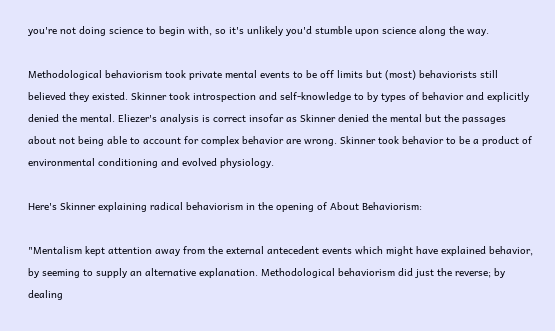you're not doing science to begin with, so it's unlikely you'd stumble upon science along the way.

Methodological behaviorism took private mental events to be off limits but (most) behaviorists still believed they existed. Skinner took introspection and self-knowledge to by types of behavior and explicitly denied the mental. Eliezer's analysis is correct insofar as Skinner denied the mental but the passages about not being able to account for complex behavior are wrong. Skinner took behavior to be a product of environmental conditioning and evolved physiology.

Here's Skinner explaining radical behaviorism in the opening of About Behaviorism:

"Mentalism kept attention away from the external antecedent events which might have explained behavior, by seeming to supply an alternative explanation. Methodological behaviorism did just the reverse; by dealing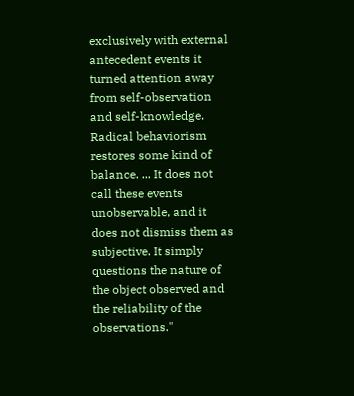exclusively with external antecedent events it turned attention away from self-observation and self-knowledge. Radical behaviorism restores some kind of balance. ... It does not call these events unobservable, and it does not dismiss them as subjective. It simply questions the nature of the object observed and the reliability of the observations."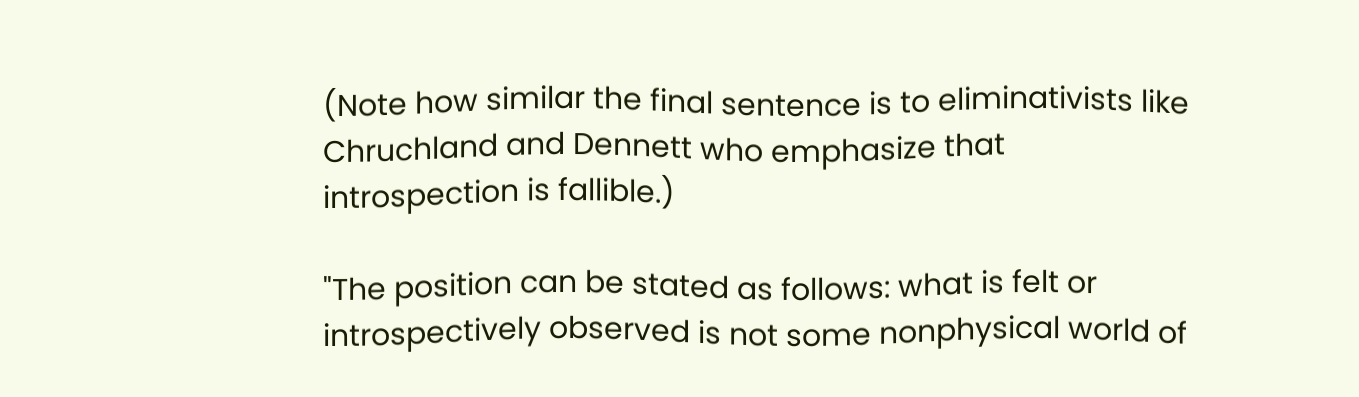(Note how similar the final sentence is to eliminativists like Chruchland and Dennett who emphasize that introspection is fallible.)

"The position can be stated as follows: what is felt or introspectively observed is not some nonphysical world of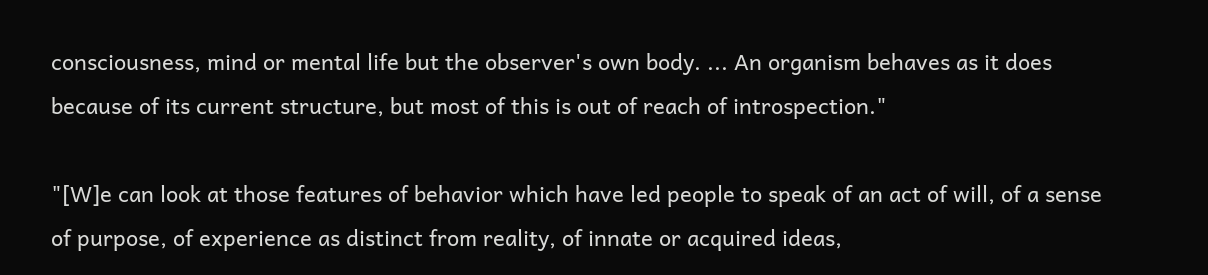consciousness, mind or mental life but the observer's own body. ... An organism behaves as it does because of its current structure, but most of this is out of reach of introspection."

"[W]e can look at those features of behavior which have led people to speak of an act of will, of a sense of purpose, of experience as distinct from reality, of innate or acquired ideas,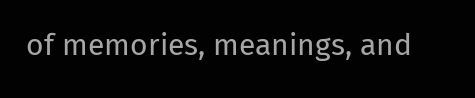of memories, meanings, and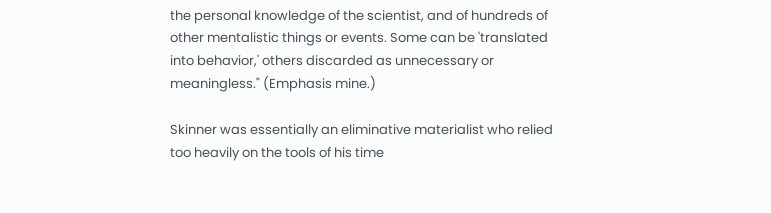the personal knowledge of the scientist, and of hundreds of other mentalistic things or events. Some can be 'translated into behavior,' others discarded as unnecessary or meaningless." (Emphasis mine.)

Skinner was essentially an eliminative materialist who relied too heavily on the tools of his time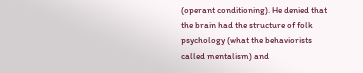(operant conditioning). He denied that the brain had the structure of folk psychology (what the behaviorists called mentalism) and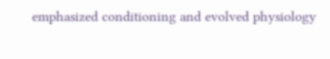emphasized conditioning and evolved physiology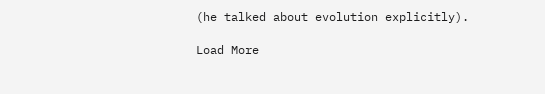(he talked about evolution explicitly).

Load More